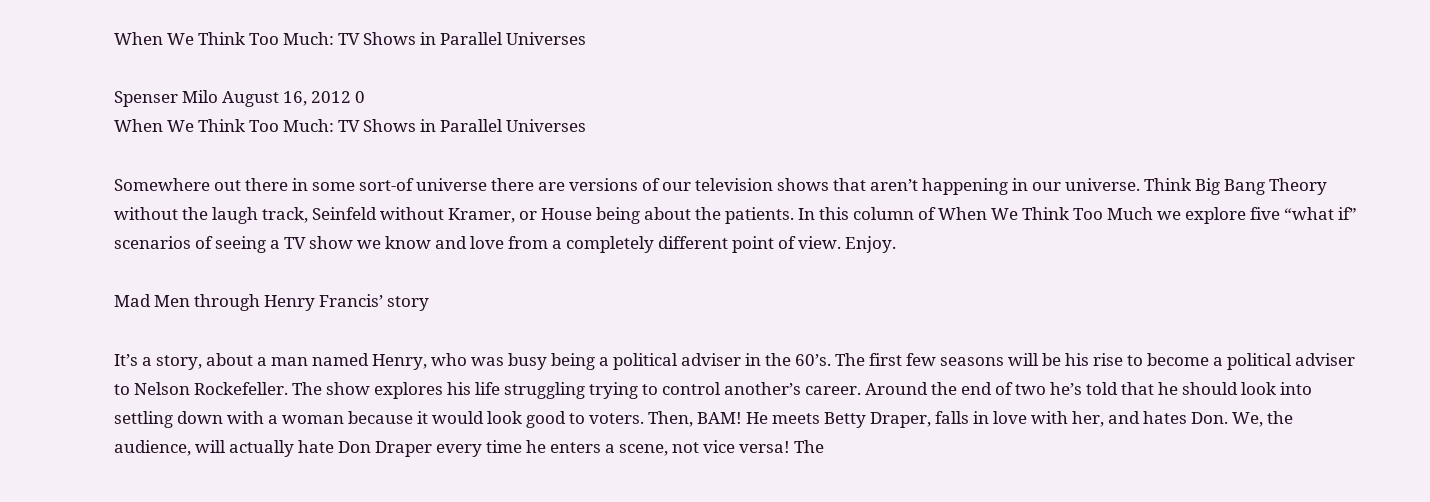When We Think Too Much: TV Shows in Parallel Universes

Spenser Milo August 16, 2012 0
When We Think Too Much: TV Shows in Parallel Universes

Somewhere out there in some sort-of universe there are versions of our television shows that aren’t happening in our universe. Think Big Bang Theory without the laugh track, Seinfeld without Kramer, or House being about the patients. In this column of When We Think Too Much we explore five “what if” scenarios of seeing a TV show we know and love from a completely different point of view. Enjoy.

Mad Men through Henry Francis’ story

It’s a story, about a man named Henry, who was busy being a political adviser in the 60’s. The first few seasons will be his rise to become a political adviser to Nelson Rockefeller. The show explores his life struggling trying to control another’s career. Around the end of two he’s told that he should look into settling down with a woman because it would look good to voters. Then, BAM! He meets Betty Draper, falls in love with her, and hates Don. We, the audience, will actually hate Don Draper every time he enters a scene, not vice versa! The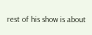rest of his show is about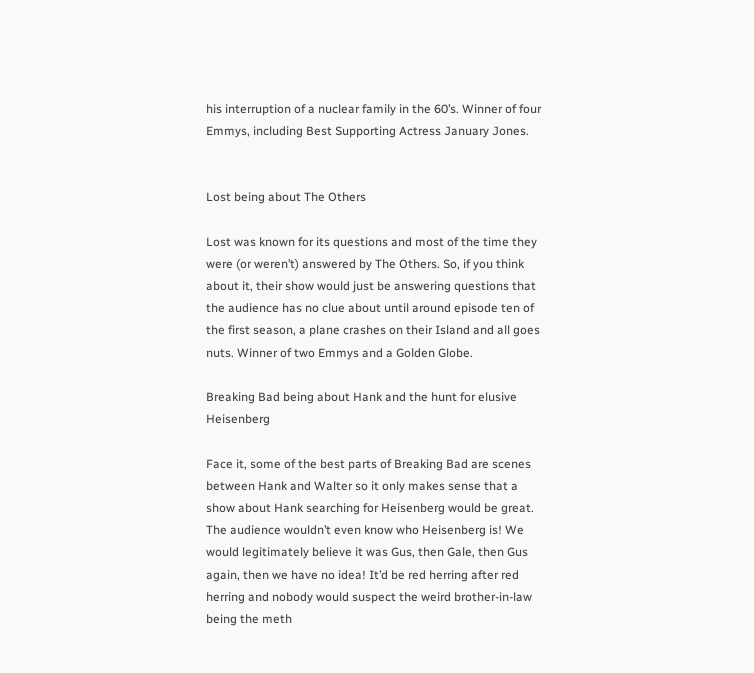his interruption of a nuclear family in the 60’s. Winner of four Emmys, including Best Supporting Actress January Jones.


Lost being about The Others

Lost was known for its questions and most of the time they were (or weren’t) answered by The Others. So, if you think about it, their show would just be answering questions that the audience has no clue about until around episode ten of the first season, a plane crashes on their Island and all goes nuts. Winner of two Emmys and a Golden Globe.

Breaking Bad being about Hank and the hunt for elusive Heisenberg

Face it, some of the best parts of Breaking Bad are scenes between Hank and Walter so it only makes sense that a show about Hank searching for Heisenberg would be great. The audience wouldn’t even know who Heisenberg is! We would legitimately believe it was Gus, then Gale, then Gus again, then we have no idea! It’d be red herring after red herring and nobody would suspect the weird brother-in-law being the meth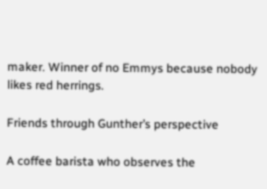maker. Winner of no Emmys because nobody likes red herrings.

Friends through Gunther’s perspective

A coffee barista who observes the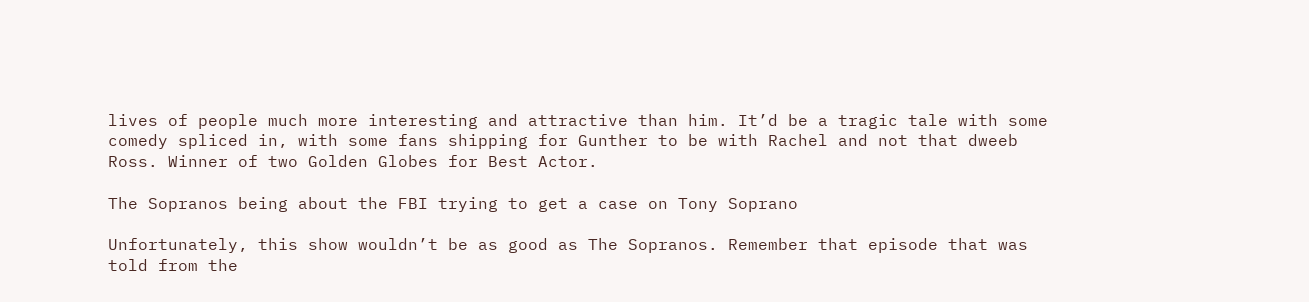lives of people much more interesting and attractive than him. It’d be a tragic tale with some comedy spliced in, with some fans shipping for Gunther to be with Rachel and not that dweeb Ross. Winner of two Golden Globes for Best Actor.

The Sopranos being about the FBI trying to get a case on Tony Soprano

Unfortunately, this show wouldn’t be as good as The Sopranos. Remember that episode that was told from the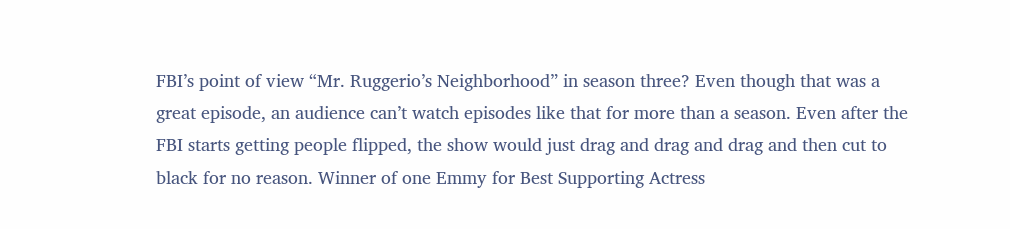FBI’s point of view “Mr. Ruggerio’s Neighborhood” in season three? Even though that was a great episode, an audience can’t watch episodes like that for more than a season. Even after the FBI starts getting people flipped, the show would just drag and drag and drag and then cut to black for no reason. Winner of one Emmy for Best Supporting Actress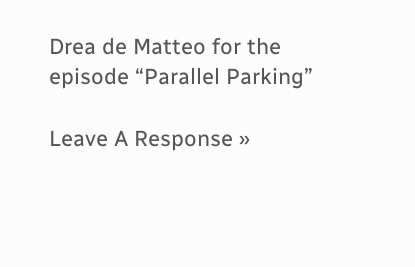Drea de Matteo for the episode “Parallel Parking”

Leave A Response »